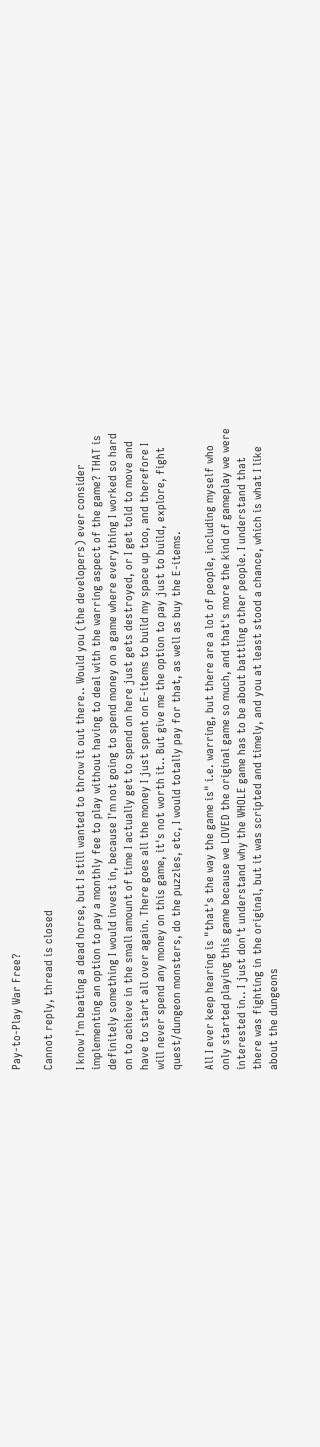Pay-to-Play War Free?

Cannot reply, thread is closed

I know I'm beating a dead horse, but I still wanted to throw it out there.. Would you (the developers) ever consider implementing an option to pay a monthly fee to play without having to deal with the warring aspect of the game? THAT is definitely something I would invest in, because I'm not going to spend money on a game where everything I worked so hard on to achieve in the small amount of time I actually get to spend on here just gets destroyed, or I get told to move and have to start all over again. There goes all the money I just spent on E-items to build my space up too, and therefore I will never spend any money on this game, it's not worth it.. But give me the option to pay just to build, explore, fight quest/dungeon monsters, do the puzzles, etc, I would totally pay for that, as well as buy the E-items.

All I ever keep hearing is "that's the way the game is" i.e. warring, but there are a lot of people, including myself who only started playing this game because we LOVED the original game so much, and that's more the kind of gameplay we were interested in.. I just don't understand why the WHOLE game has to be about battling other people. I understand that there was fighting in the original, but it was scripted and timely, and you at least stood a chance, which is what I like about the dungeons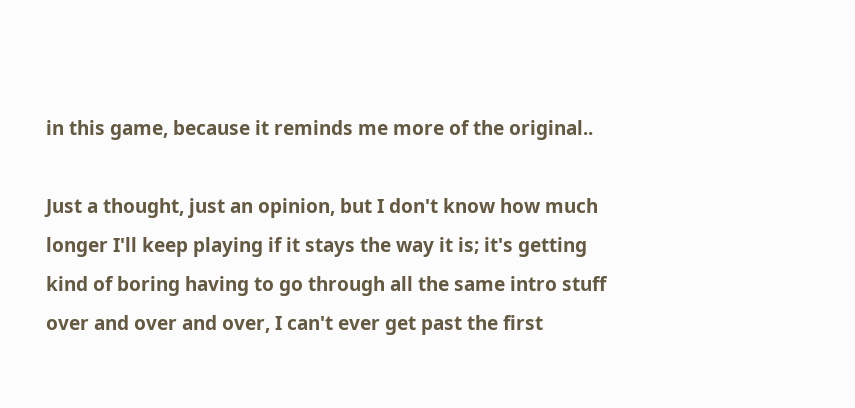in this game, because it reminds me more of the original..

Just a thought, just an opinion, but I don't know how much longer I'll keep playing if it stays the way it is; it's getting kind of boring having to go through all the same intro stuff over and over and over, I can't ever get past the first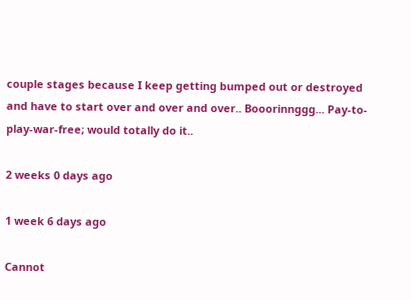couple stages because I keep getting bumped out or destroyed and have to start over and over and over.. Booorinnggg... Pay-to-play-war-free; would totally do it..

2 weeks 0 days ago

1 week 6 days ago

Cannot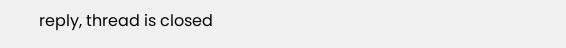reply, thread is closed